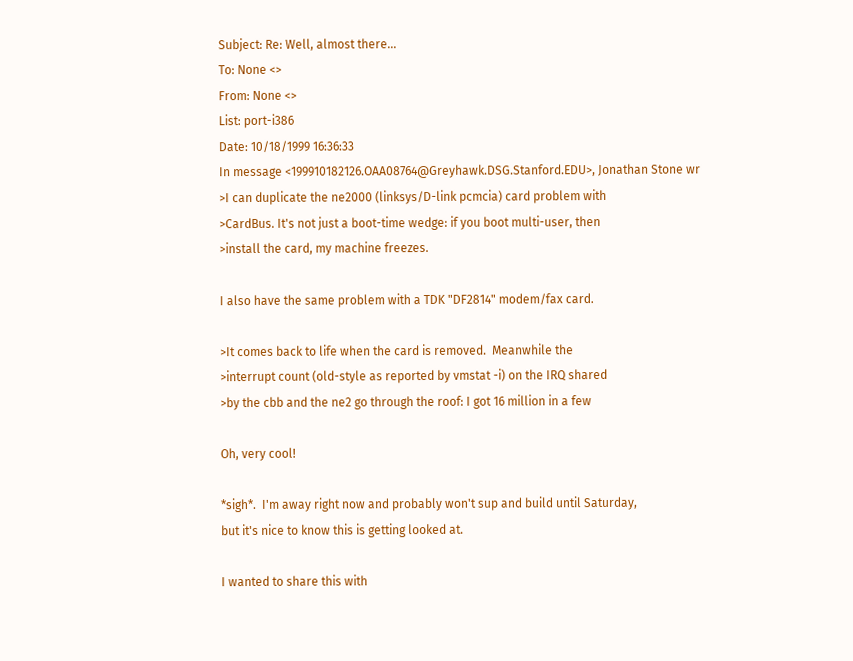Subject: Re: Well, almost there...
To: None <>
From: None <>
List: port-i386
Date: 10/18/1999 16:36:33
In message <199910182126.OAA08764@Greyhawk.DSG.Stanford.EDU>, Jonathan Stone wr
>I can duplicate the ne2000 (linksys/D-link pcmcia) card problem with
>CardBus. It's not just a boot-time wedge: if you boot multi-user, then
>install the card, my machine freezes.

I also have the same problem with a TDK "DF2814" modem/fax card.

>It comes back to life when the card is removed.  Meanwhile the
>interrupt count (old-style as reported by vmstat -i) on the IRQ shared
>by the cbb and the ne2 go through the roof: I got 16 million in a few

Oh, very cool!

*sigh*.  I'm away right now and probably won't sup and build until Saturday,
but it's nice to know this is getting looked at.

I wanted to share this with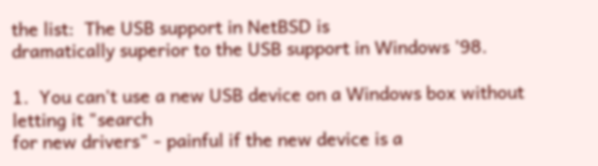the list:  The USB support in NetBSD is
dramatically superior to the USB support in Windows '98.

1.  You can't use a new USB device on a Windows box without letting it "search
for new drivers" - painful if the new device is a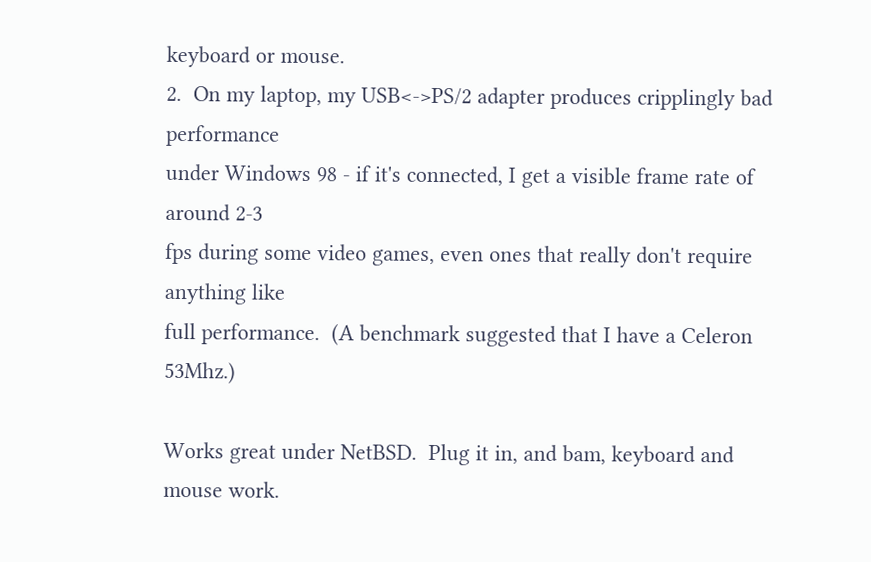keyboard or mouse.
2.  On my laptop, my USB<->PS/2 adapter produces cripplingly bad performance
under Windows 98 - if it's connected, I get a visible frame rate of around 2-3
fps during some video games, even ones that really don't require anything like
full performance.  (A benchmark suggested that I have a Celeron 53Mhz.)

Works great under NetBSD.  Plug it in, and bam, keyboard and mouse work.